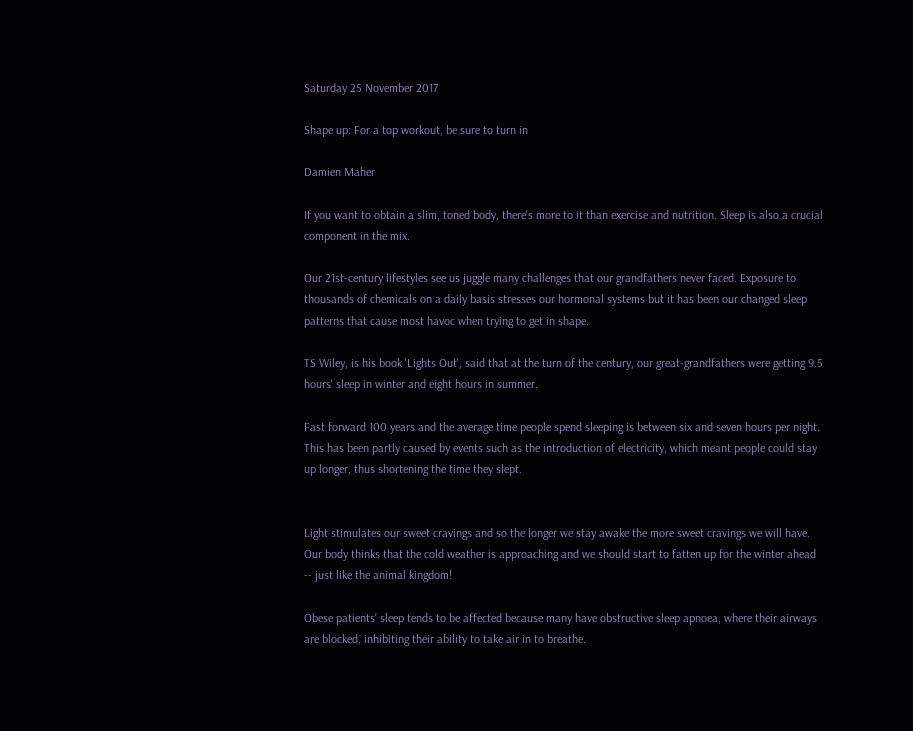Saturday 25 November 2017

Shape up: For a top workout, be sure to turn in

Damien Maher

If you want to obtain a slim, toned body, there's more to it than exercise and nutrition. Sleep is also a crucial component in the mix.

Our 21st-century lifestyles see us juggle many challenges that our grandfathers never faced. Exposure to thousands of chemicals on a daily basis stresses our hormonal systems but it has been our changed sleep patterns that cause most havoc when trying to get in shape.

TS Wiley, is his book 'Lights Out', said that at the turn of the century, our great-grandfathers were getting 9.5 hours' sleep in winter and eight hours in summer.

Fast forward 100 years and the average time people spend sleeping is between six and seven hours per night. This has been partly caused by events such as the introduction of electricity, which meant people could stay up longer, thus shortening the time they slept.


Light stimulates our sweet cravings and so the longer we stay awake the more sweet cravings we will have. Our body thinks that the cold weather is approaching and we should start to fatten up for the winter ahead -- just like the animal kingdom!

Obese patients' sleep tends to be affected because many have obstructive sleep apnoea, where their airways are blocked, inhibiting their ability to take air in to breathe.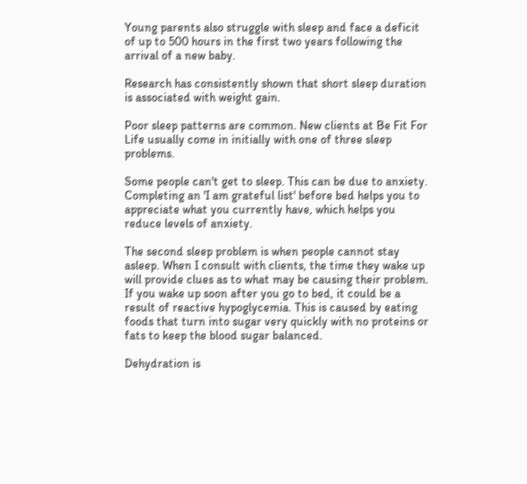Young parents also struggle with sleep and face a deficit of up to 500 hours in the first two years following the arrival of a new baby.

Research has consistently shown that short sleep duration is associated with weight gain.

Poor sleep patterns are common. New clients at Be Fit For Life usually come in initially with one of three sleep problems.

Some people can't get to sleep. This can be due to anxiety. Completing an 'I am grateful list' before bed helps you to appreciate what you currently have, which helps you reduce levels of anxiety.

The second sleep problem is when people cannot stay asleep. When I consult with clients, the time they wake up will provide clues as to what may be causing their problem. If you wake up soon after you go to bed, it could be a result of reactive hypoglycemia. This is caused by eating foods that turn into sugar very quickly with no proteins or fats to keep the blood sugar balanced.

Dehydration is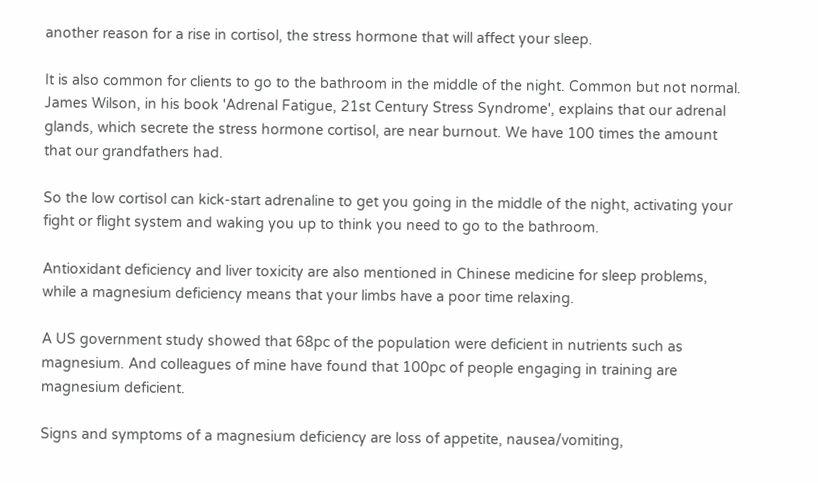another reason for a rise in cortisol, the stress hormone that will affect your sleep.

It is also common for clients to go to the bathroom in the middle of the night. Common but not normal. James Wilson, in his book 'Adrenal Fatigue, 21st Century Stress Syndrome', explains that our adrenal glands, which secrete the stress hormone cortisol, are near burnout. We have 100 times the amount that our grandfathers had.

So the low cortisol can kick-start adrenaline to get you going in the middle of the night, activating your fight or flight system and waking you up to think you need to go to the bathroom.

Antioxidant deficiency and liver toxicity are also mentioned in Chinese medicine for sleep problems, while a magnesium deficiency means that your limbs have a poor time relaxing.

A US government study showed that 68pc of the population were deficient in nutrients such as magnesium. And colleagues of mine have found that 100pc of people engaging in training are magnesium deficient.

Signs and symptoms of a magnesium deficiency are loss of appetite, nausea/vomiting,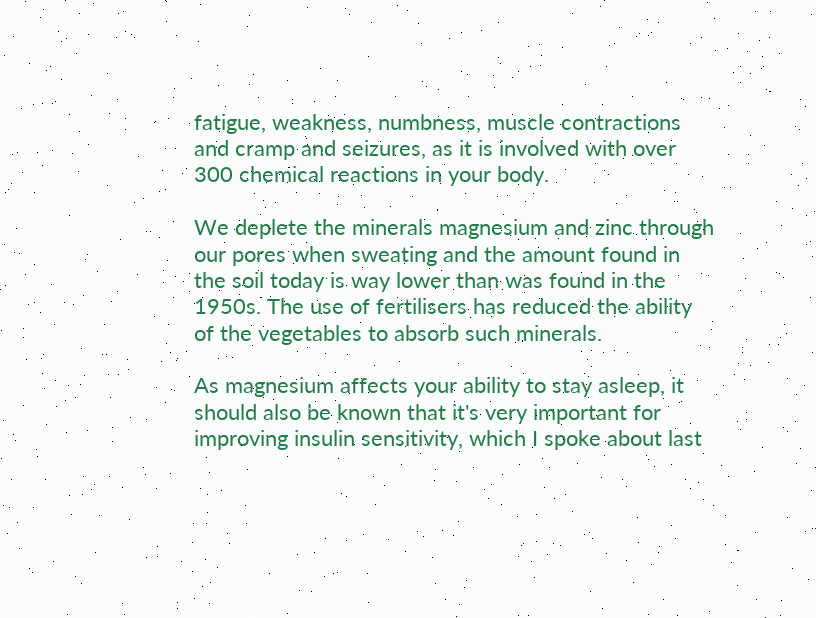fatigue, weakness, numbness, muscle contractions and cramp and seizures, as it is involved with over 300 chemical reactions in your body.

We deplete the minerals magnesium and zinc through our pores when sweating and the amount found in the soil today is way lower than was found in the 1950s. The use of fertilisers has reduced the ability of the vegetables to absorb such minerals.

As magnesium affects your ability to stay asleep, it should also be known that it's very important for improving insulin sensitivity, which I spoke about last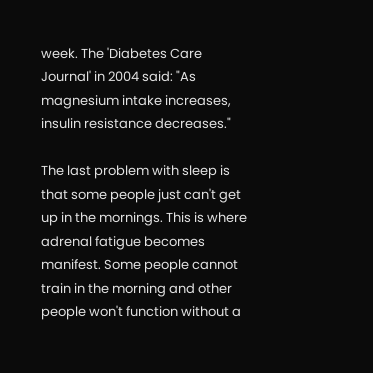week. The 'Diabetes Care Journal' in 2004 said: "As magnesium intake increases, insulin resistance decreases."

The last problem with sleep is that some people just can't get up in the mornings. This is where adrenal fatigue becomes manifest. Some people cannot train in the morning and other people won't function without a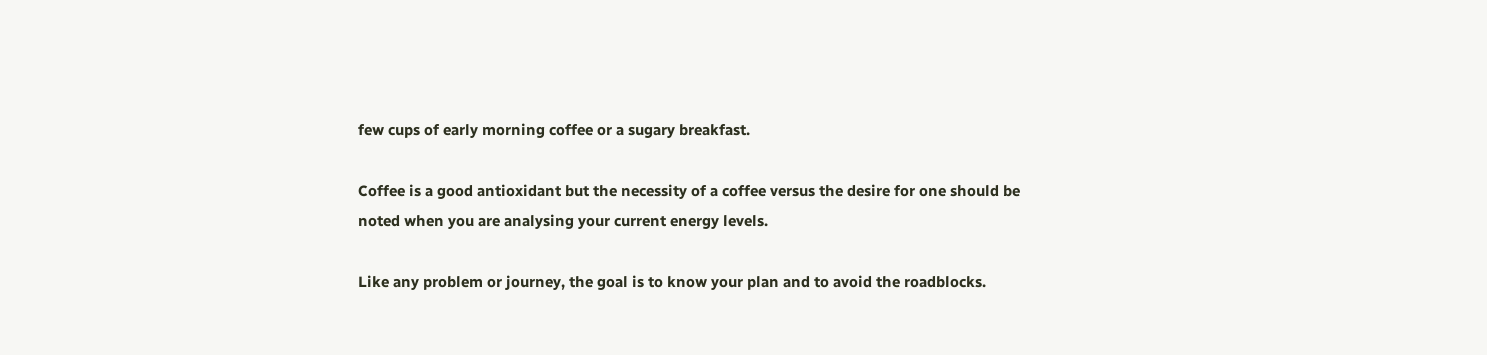few cups of early morning coffee or a sugary breakfast.

Coffee is a good antioxidant but the necessity of a coffee versus the desire for one should be noted when you are analysing your current energy levels.

Like any problem or journey, the goal is to know your plan and to avoid the roadblocks.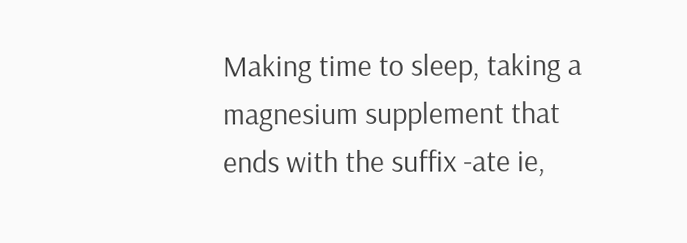Making time to sleep, taking a magnesium supplement that ends with the suffix -ate ie,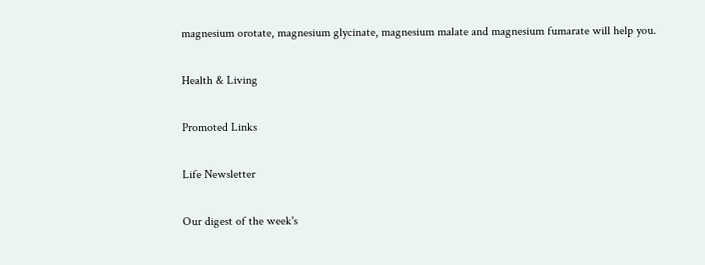magnesium orotate, magnesium glycinate, magnesium malate and magnesium fumarate will help you.

Health & Living

Promoted Links

Life Newsletter

Our digest of the week's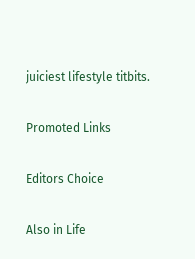juiciest lifestyle titbits.

Promoted Links

Editors Choice

Also in Life